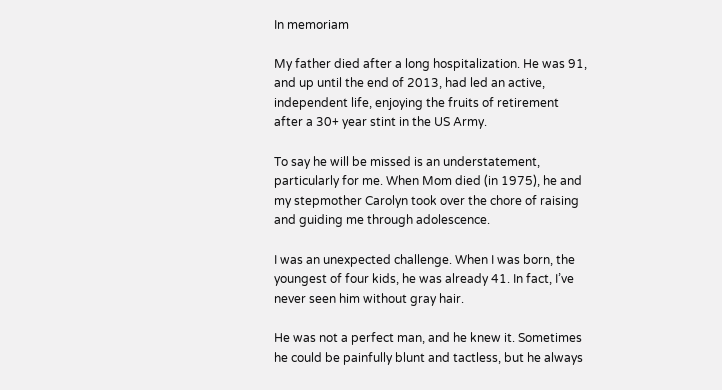In memoriam

My father died after a long hospitalization. He was 91, and up until the end of 2013, had led an active, independent life, enjoying the fruits of retirement after a 30+ year stint in the US Army.

To say he will be missed is an understatement, particularly for me. When Mom died (in 1975), he and my stepmother Carolyn took over the chore of raising and guiding me through adolescence.

I was an unexpected challenge. When I was born, the youngest of four kids, he was already 41. In fact, I’ve never seen him without gray hair.

He was not a perfect man, and he knew it. Sometimes he could be painfully blunt and tactless, but he always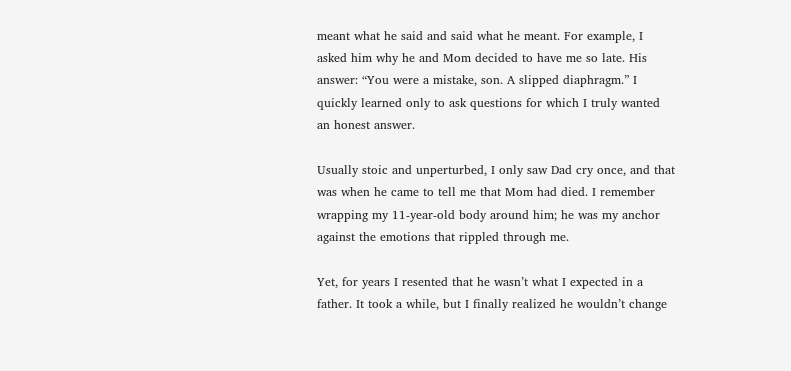meant what he said and said what he meant. For example, I asked him why he and Mom decided to have me so late. His answer: “You were a mistake, son. A slipped diaphragm.” I quickly learned only to ask questions for which I truly wanted an honest answer.

Usually stoic and unperturbed, I only saw Dad cry once, and that was when he came to tell me that Mom had died. I remember wrapping my 11-year-old body around him; he was my anchor against the emotions that rippled through me.

Yet, for years I resented that he wasn’t what I expected in a father. It took a while, but I finally realized he wouldn’t change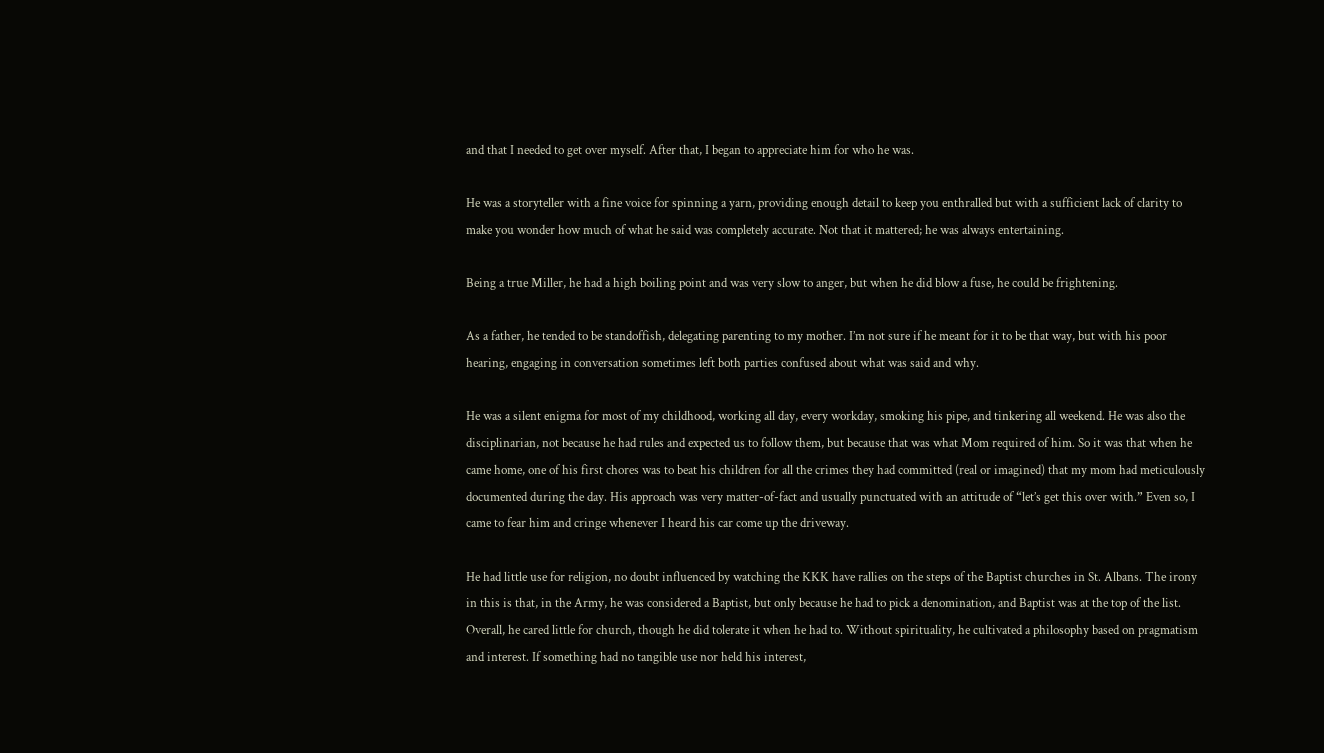and that I needed to get over myself. After that, I began to appreciate him for who he was.

He was a storyteller with a fine voice for spinning a yarn, providing enough detail to keep you enthralled but with a sufficient lack of clarity to make you wonder how much of what he said was completely accurate. Not that it mattered; he was always entertaining.

Being a true Miller, he had a high boiling point and was very slow to anger, but when he did blow a fuse, he could be frightening.

As a father, he tended to be standoffish, delegating parenting to my mother. I’m not sure if he meant for it to be that way, but with his poor hearing, engaging in conversation sometimes left both parties confused about what was said and why.

He was a silent enigma for most of my childhood, working all day, every workday, smoking his pipe, and tinkering all weekend. He was also the disciplinarian, not because he had rules and expected us to follow them, but because that was what Mom required of him. So it was that when he came home, one of his first chores was to beat his children for all the crimes they had committed (real or imagined) that my mom had meticulously documented during the day. His approach was very matter-of-fact and usually punctuated with an attitude of “let’s get this over with.” Even so, I came to fear him and cringe whenever I heard his car come up the driveway.

He had little use for religion, no doubt influenced by watching the KKK have rallies on the steps of the Baptist churches in St. Albans. The irony in this is that, in the Army, he was considered a Baptist, but only because he had to pick a denomination, and Baptist was at the top of the list. Overall, he cared little for church, though he did tolerate it when he had to. Without spirituality, he cultivated a philosophy based on pragmatism and interest. If something had no tangible use nor held his interest,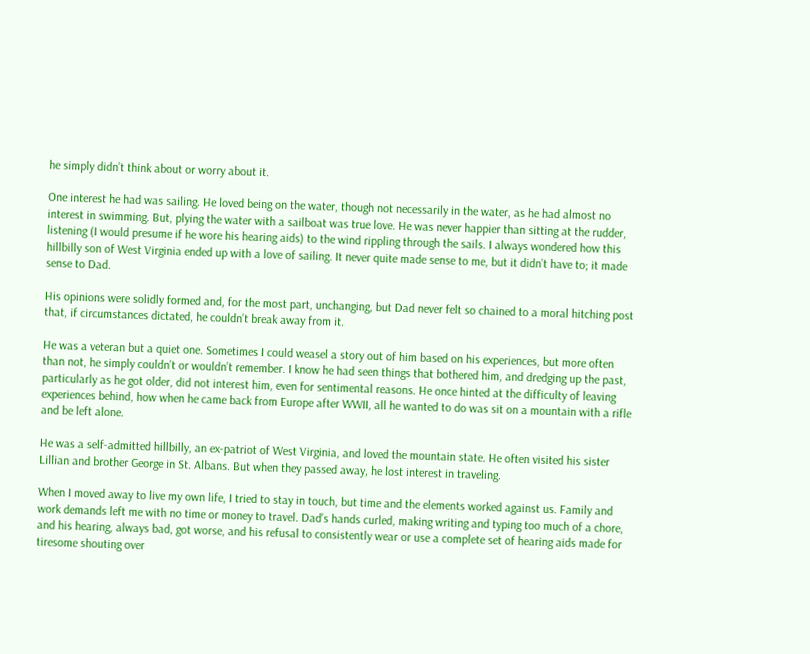he simply didn’t think about or worry about it.

One interest he had was sailing. He loved being on the water, though not necessarily in the water, as he had almost no interest in swimming. But, plying the water with a sailboat was true love. He was never happier than sitting at the rudder, listening (I would presume if he wore his hearing aids) to the wind rippling through the sails. I always wondered how this hillbilly son of West Virginia ended up with a love of sailing. It never quite made sense to me, but it didn’t have to; it made sense to Dad.

His opinions were solidly formed and, for the most part, unchanging, but Dad never felt so chained to a moral hitching post that, if circumstances dictated, he couldn’t break away from it.

He was a veteran but a quiet one. Sometimes I could weasel a story out of him based on his experiences, but more often than not, he simply couldn’t or wouldn’t remember. I know he had seen things that bothered him, and dredging up the past, particularly as he got older, did not interest him, even for sentimental reasons. He once hinted at the difficulty of leaving experiences behind, how when he came back from Europe after WWII, all he wanted to do was sit on a mountain with a rifle and be left alone.

He was a self-admitted hillbilly, an ex-patriot of West Virginia, and loved the mountain state. He often visited his sister Lillian and brother George in St. Albans. But when they passed away, he lost interest in traveling.

When I moved away to live my own life, I tried to stay in touch, but time and the elements worked against us. Family and work demands left me with no time or money to travel. Dad’s hands curled, making writing and typing too much of a chore, and his hearing, always bad, got worse, and his refusal to consistently wear or use a complete set of hearing aids made for tiresome shouting over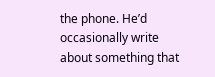the phone. He’d occasionally write about something that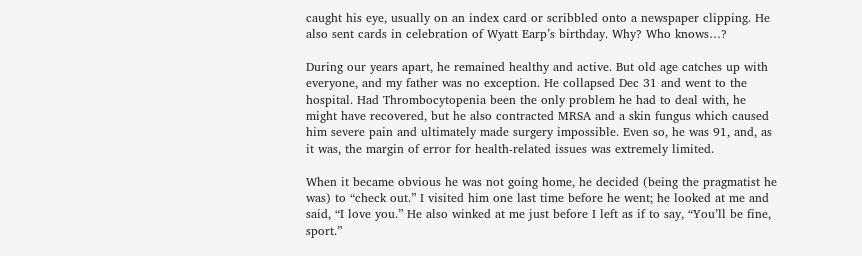caught his eye, usually on an index card or scribbled onto a newspaper clipping. He also sent cards in celebration of Wyatt Earp’s birthday. Why? Who knows…?

During our years apart, he remained healthy and active. But old age catches up with everyone, and my father was no exception. He collapsed Dec 31 and went to the hospital. Had Thrombocytopenia been the only problem he had to deal with, he might have recovered, but he also contracted MRSA and a skin fungus which caused him severe pain and ultimately made surgery impossible. Even so, he was 91, and, as it was, the margin of error for health-related issues was extremely limited.

When it became obvious he was not going home, he decided (being the pragmatist he was) to “check out.” I visited him one last time before he went; he looked at me and said, “I love you.” He also winked at me just before I left as if to say, “You’ll be fine, sport.”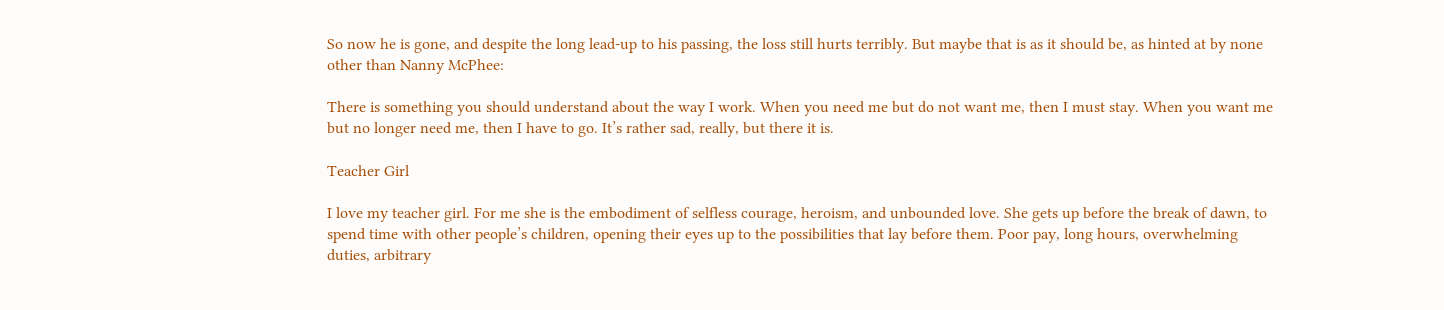So now he is gone, and despite the long lead-up to his passing, the loss still hurts terribly. But maybe that is as it should be, as hinted at by none other than Nanny McPhee:

There is something you should understand about the way I work. When you need me but do not want me, then I must stay. When you want me but no longer need me, then I have to go. It’s rather sad, really, but there it is.

Teacher Girl

I love my teacher girl. For me she is the embodiment of selfless courage, heroism, and unbounded love. She gets up before the break of dawn, to spend time with other people’s children, opening their eyes up to the possibilities that lay before them. Poor pay, long hours, overwhelming duties, arbitrary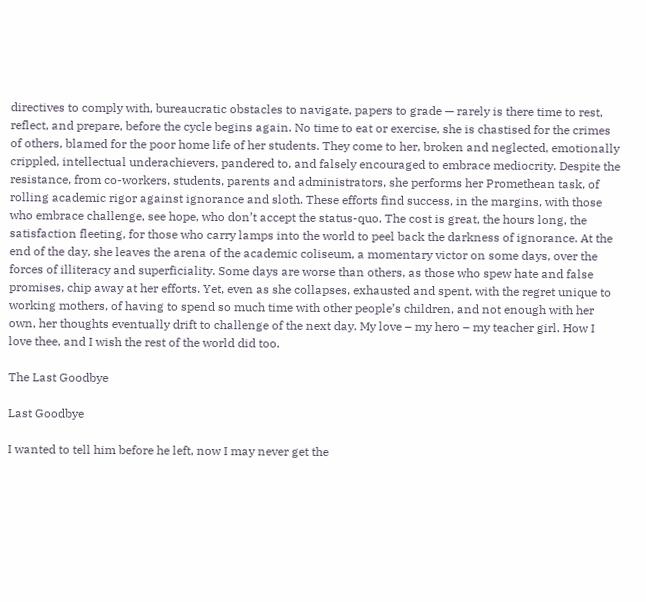directives to comply with, bureaucratic obstacles to navigate, papers to grade — rarely is there time to rest, reflect, and prepare, before the cycle begins again. No time to eat or exercise, she is chastised for the crimes of others, blamed for the poor home life of her students. They come to her, broken and neglected, emotionally crippled, intellectual underachievers, pandered to, and falsely encouraged to embrace mediocrity. Despite the resistance, from co-workers, students, parents and administrators, she performs her Promethean task, of rolling academic rigor against ignorance and sloth. These efforts find success, in the margins, with those who embrace challenge, see hope, who don’t accept the status-quo. The cost is great, the hours long, the satisfaction fleeting, for those who carry lamps into the world to peel back the darkness of ignorance. At the end of the day, she leaves the arena of the academic coliseum, a momentary victor on some days, over the forces of illiteracy and superficiality. Some days are worse than others, as those who spew hate and false promises, chip away at her efforts. Yet, even as she collapses, exhausted and spent, with the regret unique to working mothers, of having to spend so much time with other people’s children, and not enough with her own, her thoughts eventually drift to challenge of the next day. My love – my hero – my teacher girl. How I love thee, and I wish the rest of the world did too.

The Last Goodbye

Last Goodbye

I wanted to tell him before he left, now I may never get the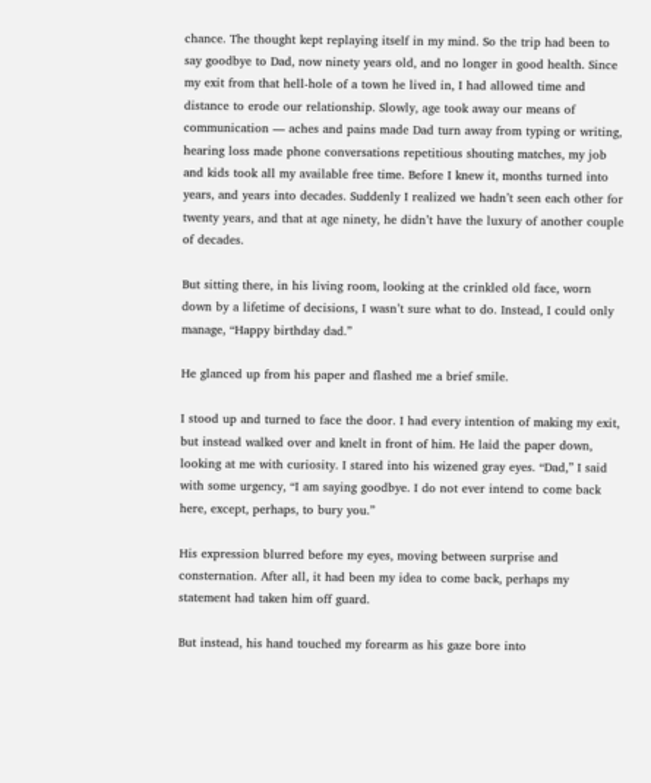chance. The thought kept replaying itself in my mind. So the trip had been to say goodbye to Dad, now ninety years old, and no longer in good health. Since my exit from that hell-hole of a town he lived in, I had allowed time and distance to erode our relationship. Slowly, age took away our means of communication — aches and pains made Dad turn away from typing or writing, hearing loss made phone conversations repetitious shouting matches, my job and kids took all my available free time. Before I knew it, months turned into years, and years into decades. Suddenly I realized we hadn’t seen each other for twenty years, and that at age ninety, he didn’t have the luxury of another couple of decades.

But sitting there, in his living room, looking at the crinkled old face, worn down by a lifetime of decisions, I wasn’t sure what to do. Instead, I could only manage, “Happy birthday dad.”

He glanced up from his paper and flashed me a brief smile.

I stood up and turned to face the door. I had every intention of making my exit, but instead walked over and knelt in front of him. He laid the paper down, looking at me with curiosity. I stared into his wizened gray eyes. “Dad,” I said with some urgency, “I am saying goodbye. I do not ever intend to come back here, except, perhaps, to bury you.”

His expression blurred before my eyes, moving between surprise and consternation. After all, it had been my idea to come back, perhaps my statement had taken him off guard.

But instead, his hand touched my forearm as his gaze bore into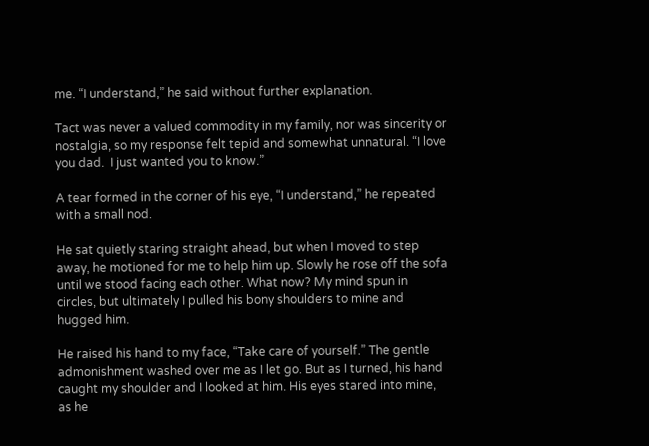me. “I understand,” he said without further explanation.

Tact was never a valued commodity in my family, nor was sincerity or nostalgia, so my response felt tepid and somewhat unnatural. “I love you dad.  I just wanted you to know.”

A tear formed in the corner of his eye, “I understand,” he repeated with a small nod.

He sat quietly staring straight ahead, but when I moved to step away, he motioned for me to help him up. Slowly he rose off the sofa until we stood facing each other. What now? My mind spun in circles, but ultimately I pulled his bony shoulders to mine and hugged him.

He raised his hand to my face, “Take care of yourself.” The gentle admonishment washed over me as I let go. But as I turned, his hand caught my shoulder and I looked at him. His eyes stared into mine, as he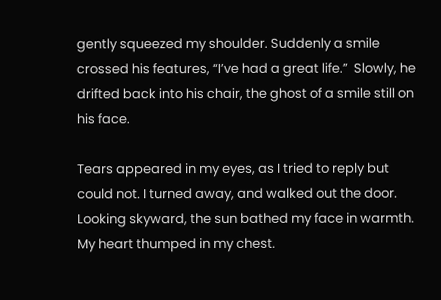gently squeezed my shoulder. Suddenly a smile crossed his features, “I’ve had a great life.”  Slowly, he drifted back into his chair, the ghost of a smile still on his face.

Tears appeared in my eyes, as I tried to reply but could not. I turned away, and walked out the door. Looking skyward, the sun bathed my face in warmth. My heart thumped in my chest.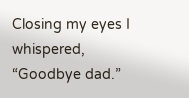Closing my eyes I whispered, “Goodbye dad.”